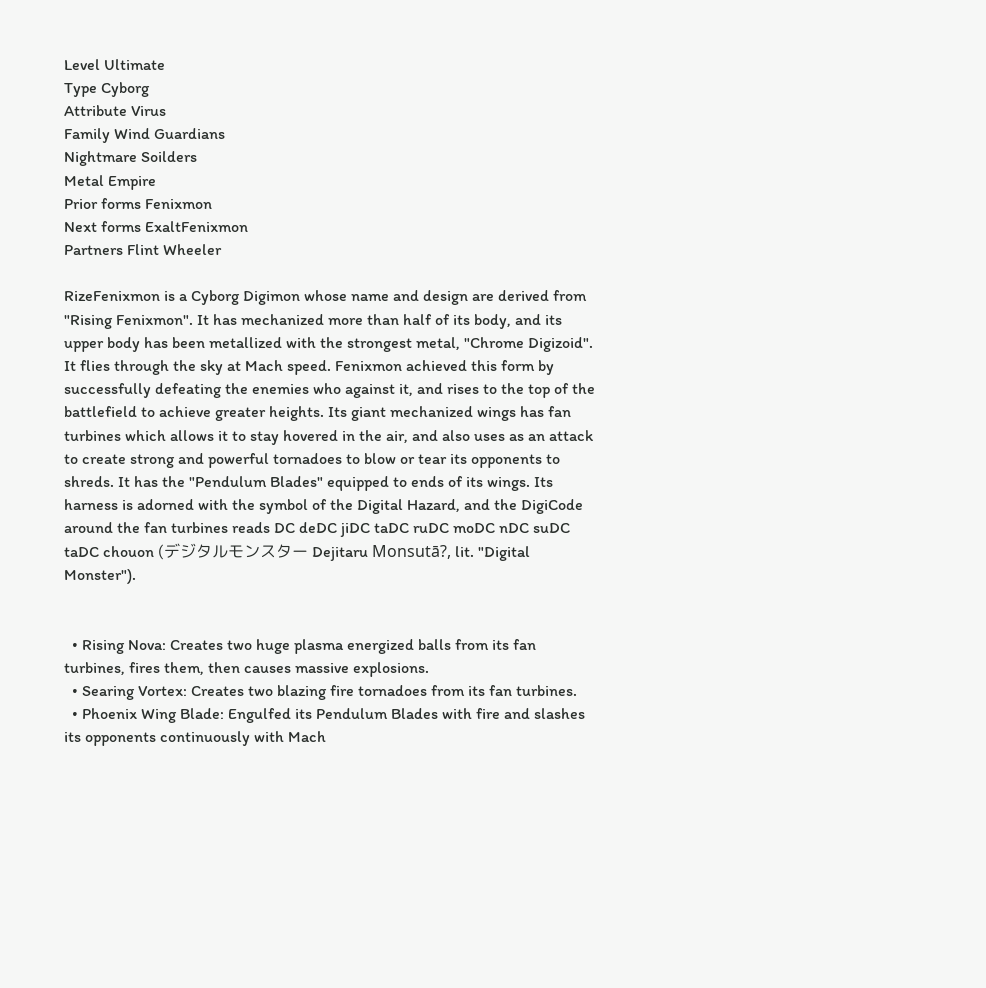Level Ultimate
Type Cyborg
Attribute Virus
Family Wind Guardians
Nightmare Soilders
Metal Empire
Prior forms Fenixmon
Next forms ExaltFenixmon
Partners Flint Wheeler

RizeFenixmon is a Cyborg Digimon whose name and design are derived from "Rising Fenixmon". It has mechanized more than half of its body, and its upper body has been metallized with the strongest metal, "Chrome Digizoid". It flies through the sky at Mach speed. Fenixmon achieved this form by successfully defeating the enemies who against it, and rises to the top of the battlefield to achieve greater heights. Its giant mechanized wings has fan turbines which allows it to stay hovered in the air, and also uses as an attack to create strong and powerful tornadoes to blow or tear its opponents to shreds. It has the "Pendulum Blades" equipped to ends of its wings. Its harness is adorned with the symbol of the Digital Hazard, and the DigiCode around the fan turbines reads DC deDC jiDC taDC ruDC moDC nDC suDC taDC chouon (デジタルモンスター Dejitaru Monsutā?, lit. "Digital Monster").


  • Rising Nova: Creates two huge plasma energized balls from its fan turbines, fires them, then causes massive explosions.
  • Searing Vortex: Creates two blazing fire tornadoes from its fan turbines.
  • Phoenix Wing Blade: Engulfed its Pendulum Blades with fire and slashes its opponents continuously with Mach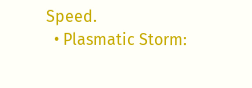Speed.
  • Plasmatic Storm: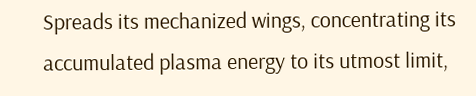Spreads its mechanized wings, concentrating its accumulated plasma energy to its utmost limit,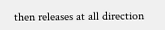then releases at all direction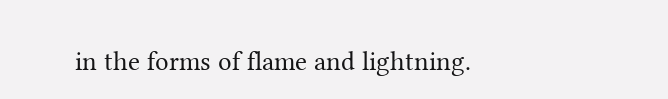in the forms of flame and lightning.